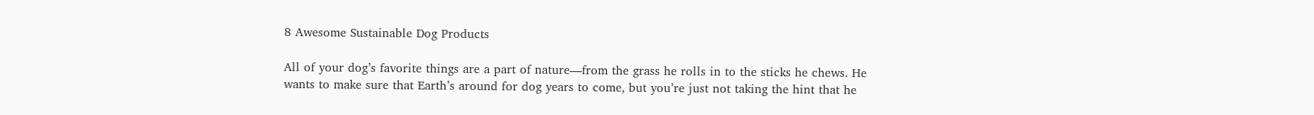8 Awesome Sustainable Dog Products

All of your dog’s favorite things are a part of nature—from the grass he rolls in to the sticks he chews. He wants to make sure that Earth’s around for dog years to come, but you’re just not taking the hint that he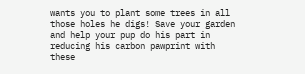wants you to plant some trees in all those holes he digs! Save your garden and help your pup do his part in reducing his carbon pawprint with these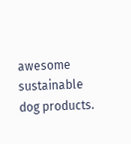awesome sustainable dog products.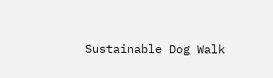Sustainable Dog Walk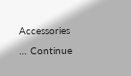Accessories … Continue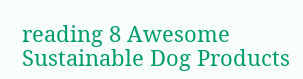reading 8 Awesome Sustainable Dog Products